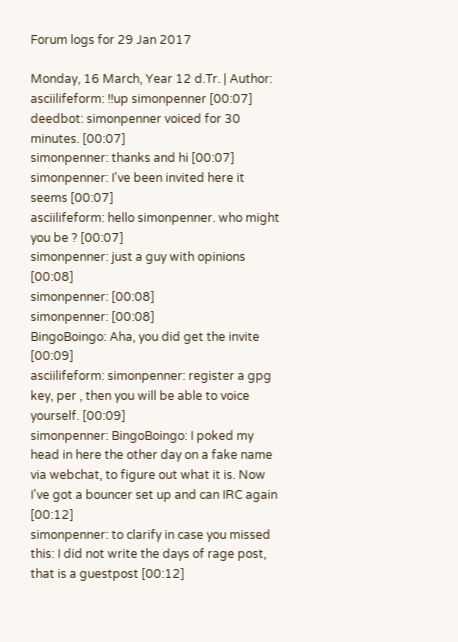Forum logs for 29 Jan 2017

Monday, 16 March, Year 12 d.Tr. | Author:
asciilifeform: !!up simonpenner [00:07]
deedbot: simonpenner voiced for 30 minutes. [00:07]
simonpenner: thanks and hi [00:07]
simonpenner: I've been invited here it seems [00:07]
asciilifeform: hello simonpenner. who might you be ? [00:07]
simonpenner: just a guy with opinions [00:08]
simonpenner: [00:08]
simonpenner: [00:08]
BingoBoingo: Aha, you did get the invite [00:09]
asciilifeform: simonpenner: register a gpg key, per , then you will be able to voice yourself. [00:09]
simonpenner: BingoBoingo: I poked my head in here the other day on a fake name via webchat, to figure out what it is. Now I've got a bouncer set up and can IRC again [00:12]
simonpenner: to clarify in case you missed this: I did not write the days of rage post, that is a guestpost [00:12]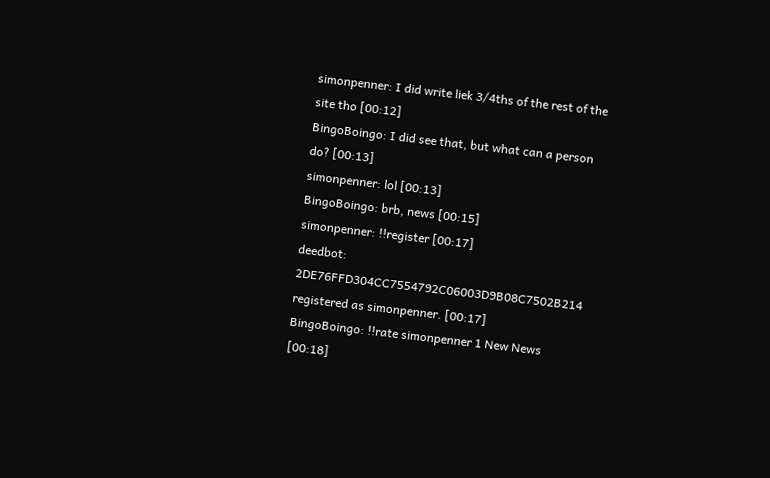simonpenner: I did write liek 3/4ths of the rest of the site tho [00:12]
BingoBoingo: I did see that, but what can a person do? [00:13]
simonpenner: lol [00:13]
BingoBoingo: brb, news [00:15]
simonpenner: !!register [00:17]
deedbot: 2DE76FFD304CC7554792C06003D9B08C7502B214 registered as simonpenner. [00:17]
BingoBoingo: !!rate simonpenner 1 New News [00:18]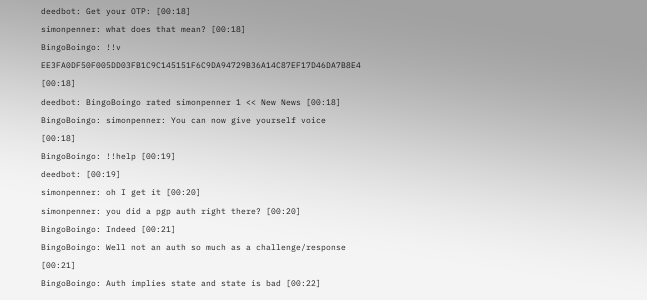deedbot: Get your OTP: [00:18]
simonpenner: what does that mean? [00:18]
BingoBoingo: !!v EE3FA0DF50F005DD03FB1C9C145151F6C9DA94729B36A14C87EF17D46DA7B8E4 [00:18]
deedbot: BingoBoingo rated simonpenner 1 << New News [00:18]
BingoBoingo: simonpenner: You can now give yourself voice [00:18]
BingoBoingo: !!help [00:19]
deedbot: [00:19]
simonpenner: oh I get it [00:20]
simonpenner: you did a pgp auth right there? [00:20]
BingoBoingo: Indeed [00:21]
BingoBoingo: Well not an auth so much as a challenge/response [00:21]
BingoBoingo: Auth implies state and state is bad [00:22]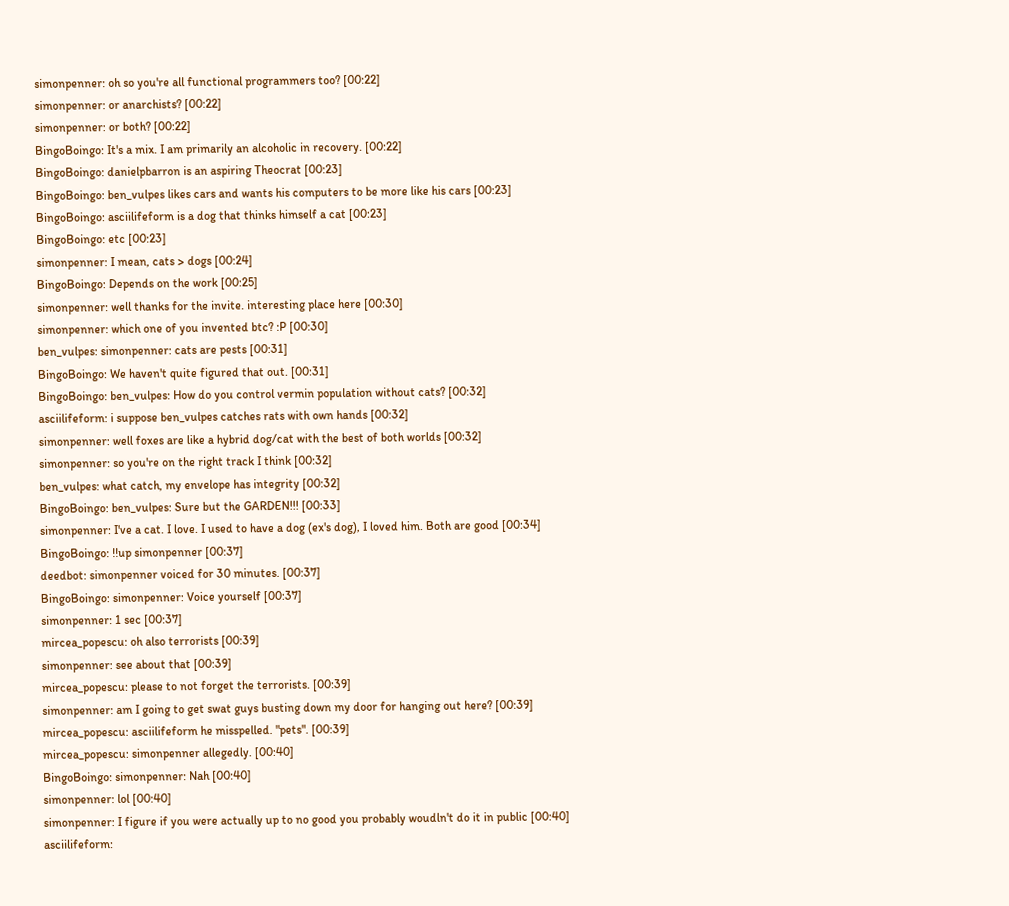simonpenner: oh so you're all functional programmers too? [00:22]
simonpenner: or anarchists? [00:22]
simonpenner: or both? [00:22]
BingoBoingo: It's a mix. I am primarily an alcoholic in recovery. [00:22]
BingoBoingo: danielpbarron is an aspiring Theocrat [00:23]
BingoBoingo: ben_vulpes likes cars and wants his computers to be more like his cars [00:23]
BingoBoingo: asciilifeform is a dog that thinks himself a cat [00:23]
BingoBoingo: etc [00:23]
simonpenner: I mean, cats > dogs [00:24]
BingoBoingo: Depends on the work [00:25]
simonpenner: well thanks for the invite. interesting place here [00:30]
simonpenner: which one of you invented btc? :P [00:30]
ben_vulpes: simonpenner: cats are pests [00:31]
BingoBoingo: We haven't quite figured that out. [00:31]
BingoBoingo: ben_vulpes: How do you control vermin population without cats? [00:32]
asciilifeform: i suppose ben_vulpes catches rats with own hands [00:32]
simonpenner: well foxes are like a hybrid dog/cat with the best of both worlds [00:32]
simonpenner: so you're on the right track I think [00:32]
ben_vulpes: what catch, my envelope has integrity [00:32]
BingoBoingo: ben_vulpes: Sure but the GARDEN!!! [00:33]
simonpenner: I've a cat. I love. I used to have a dog (ex's dog), I loved him. Both are good [00:34]
BingoBoingo: !!up simonpenner [00:37]
deedbot: simonpenner voiced for 30 minutes. [00:37]
BingoBoingo: simonpenner: Voice yourself [00:37]
simonpenner: 1 sec [00:37]
mircea_popescu: oh also terrorists [00:39]
simonpenner: see about that [00:39]
mircea_popescu: please to not forget the terrorists. [00:39]
simonpenner: am I going to get swat guys busting down my door for hanging out here? [00:39]
mircea_popescu: asciilifeform he misspelled. "pets". [00:39]
mircea_popescu: simonpenner allegedly. [00:40]
BingoBoingo: simonpenner: Nah [00:40]
simonpenner: lol [00:40]
simonpenner: I figure if you were actually up to no good you probably woudln't do it in public [00:40]
asciilifeform: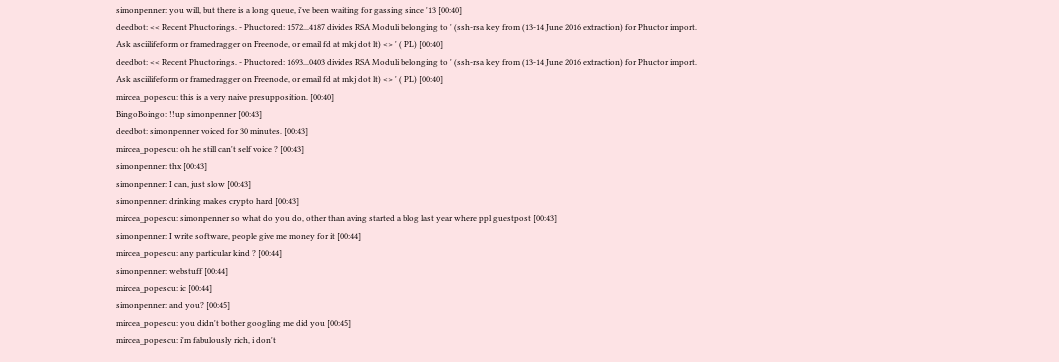simonpenner: you will, but there is a long queue, i've been waiting for gassing since '13 [00:40]
deedbot: << Recent Phuctorings. - Phuctored: 1572...4187 divides RSA Moduli belonging to ' (ssh-rsa key from (13-14 June 2016 extraction) for Phuctor import. Ask asciilifeform or framedragger on Freenode, or email fd at mkj dot lt) <> ' ( PL) [00:40]
deedbot: << Recent Phuctorings. - Phuctored: 1693...0403 divides RSA Moduli belonging to ' (ssh-rsa key from (13-14 June 2016 extraction) for Phuctor import. Ask asciilifeform or framedragger on Freenode, or email fd at mkj dot lt) <> ' ( PL) [00:40]
mircea_popescu: this is a very naive presupposition. [00:40]
BingoBoingo: !!up simonpenner [00:43]
deedbot: simonpenner voiced for 30 minutes. [00:43]
mircea_popescu: oh he still can't self voice ? [00:43]
simonpenner: thx [00:43]
simonpenner: I can, just slow [00:43]
simonpenner: drinking makes crypto hard [00:43]
mircea_popescu: simonpenner so what do you do, other than aving started a blog last year where ppl guestpost [00:43]
simonpenner: I write software, people give me money for it [00:44]
mircea_popescu: any particular kind ? [00:44]
simonpenner: webstuff [00:44]
mircea_popescu: ic [00:44]
simonpenner: and you? [00:45]
mircea_popescu: you didn't bother googling me did you [00:45]
mircea_popescu: i'm fabulously rich, i don't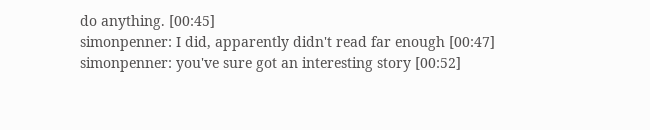do anything. [00:45]
simonpenner: I did, apparently didn't read far enough [00:47]
simonpenner: you've sure got an interesting story [00:52]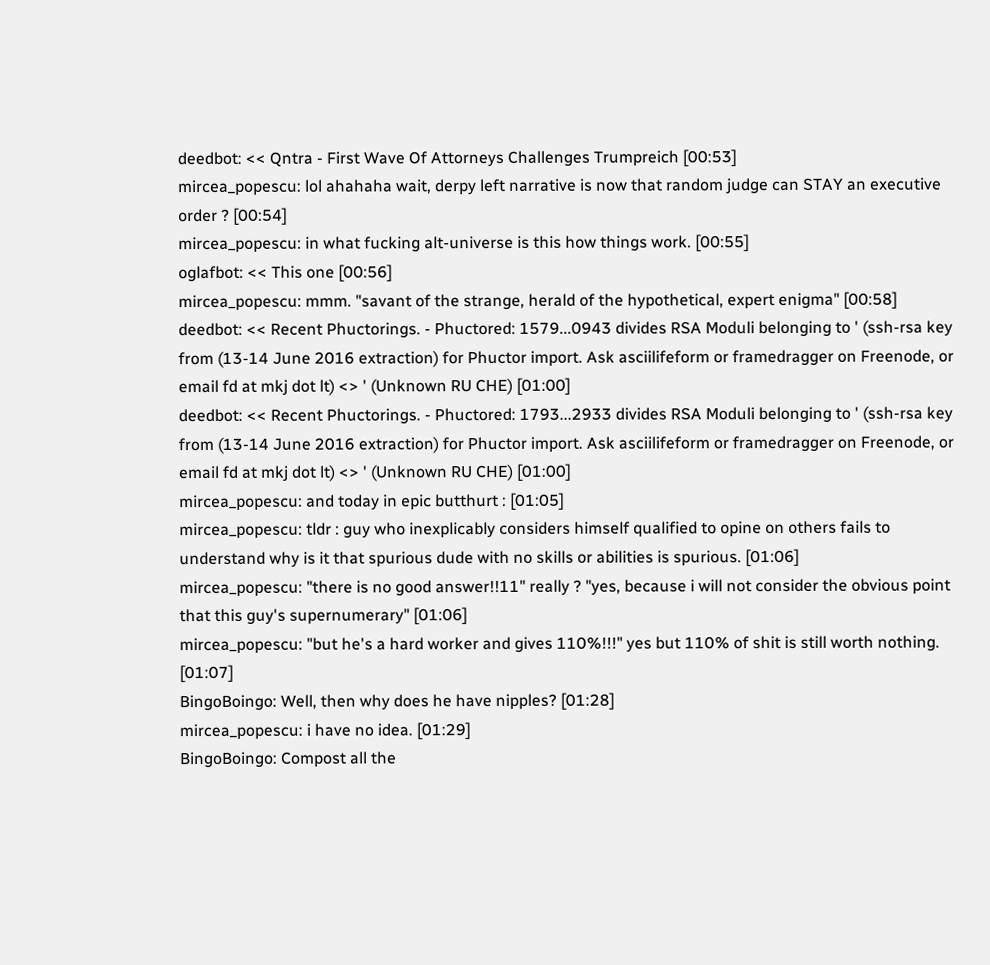deedbot: << Qntra - First Wave Of Attorneys Challenges Trumpreich [00:53]
mircea_popescu: lol ahahaha wait, derpy left narrative is now that random judge can STAY an executive order ? [00:54]
mircea_popescu: in what fucking alt-universe is this how things work. [00:55]
oglafbot: << This one [00:56]
mircea_popescu: mmm. "savant of the strange, herald of the hypothetical, expert enigma" [00:58]
deedbot: << Recent Phuctorings. - Phuctored: 1579...0943 divides RSA Moduli belonging to ' (ssh-rsa key from (13-14 June 2016 extraction) for Phuctor import. Ask asciilifeform or framedragger on Freenode, or email fd at mkj dot lt) <> ' (Unknown RU CHE) [01:00]
deedbot: << Recent Phuctorings. - Phuctored: 1793...2933 divides RSA Moduli belonging to ' (ssh-rsa key from (13-14 June 2016 extraction) for Phuctor import. Ask asciilifeform or framedragger on Freenode, or email fd at mkj dot lt) <> ' (Unknown RU CHE) [01:00]
mircea_popescu: and today in epic butthurt : [01:05]
mircea_popescu: tldr : guy who inexplicably considers himself qualified to opine on others fails to understand why is it that spurious dude with no skills or abilities is spurious. [01:06]
mircea_popescu: "there is no good answer!!11" really ? "yes, because i will not consider the obvious point that this guy's supernumerary" [01:06]
mircea_popescu: "but he's a hard worker and gives 110%!!!" yes but 110% of shit is still worth nothing. [01:07]
BingoBoingo: Well, then why does he have nipples? [01:28]
mircea_popescu: i have no idea. [01:29]
BingoBoingo: Compost all the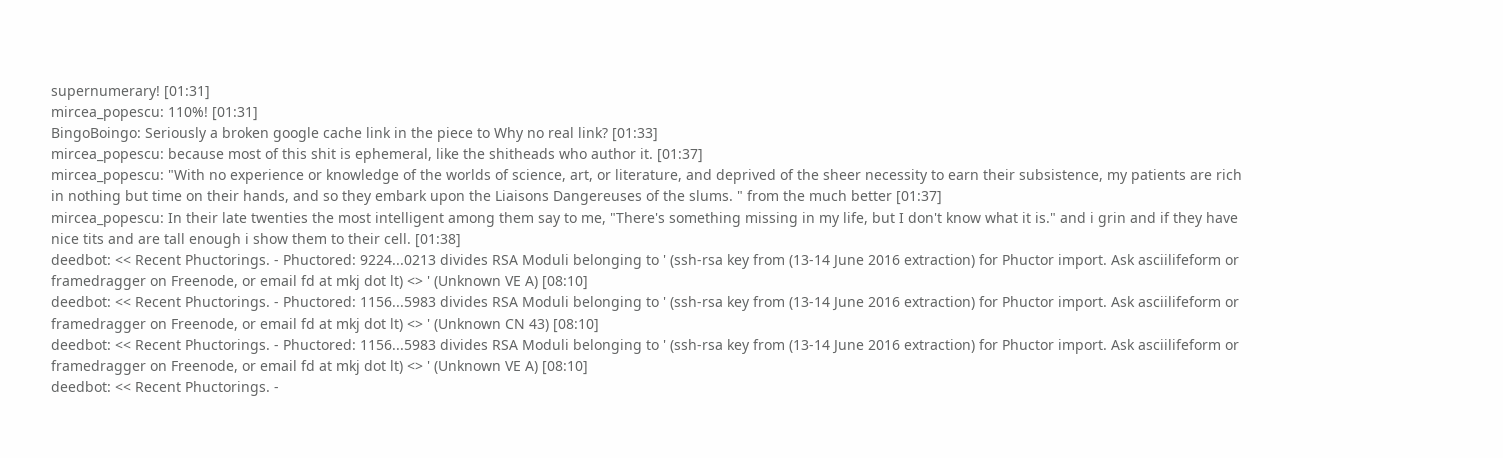supernumerary! [01:31]
mircea_popescu: 110%! [01:31]
BingoBoingo: Seriously a broken google cache link in the piece to Why no real link? [01:33]
mircea_popescu: because most of this shit is ephemeral, like the shitheads who author it. [01:37]
mircea_popescu: "With no experience or knowledge of the worlds of science, art, or literature, and deprived of the sheer necessity to earn their subsistence, my patients are rich in nothing but time on their hands, and so they embark upon the Liaisons Dangereuses of the slums. " from the much better [01:37]
mircea_popescu: In their late twenties the most intelligent among them say to me, "There's something missing in my life, but I don't know what it is." and i grin and if they have nice tits and are tall enough i show them to their cell. [01:38]
deedbot: << Recent Phuctorings. - Phuctored: 9224...0213 divides RSA Moduli belonging to ' (ssh-rsa key from (13-14 June 2016 extraction) for Phuctor import. Ask asciilifeform or framedragger on Freenode, or email fd at mkj dot lt) <> ' (Unknown VE A) [08:10]
deedbot: << Recent Phuctorings. - Phuctored: 1156...5983 divides RSA Moduli belonging to ' (ssh-rsa key from (13-14 June 2016 extraction) for Phuctor import. Ask asciilifeform or framedragger on Freenode, or email fd at mkj dot lt) <> ' (Unknown CN 43) [08:10]
deedbot: << Recent Phuctorings. - Phuctored: 1156...5983 divides RSA Moduli belonging to ' (ssh-rsa key from (13-14 June 2016 extraction) for Phuctor import. Ask asciilifeform or framedragger on Freenode, or email fd at mkj dot lt) <> ' (Unknown VE A) [08:10]
deedbot: << Recent Phuctorings. -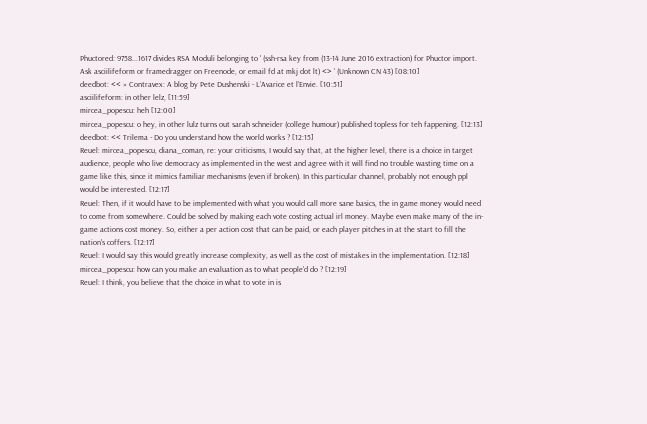Phuctored: 9758...1617 divides RSA Moduli belonging to ' (ssh-rsa key from (13-14 June 2016 extraction) for Phuctor import. Ask asciilifeform or framedragger on Freenode, or email fd at mkj dot lt) <> ' (Unknown CN 43) [08:10]
deedbot: << » Contravex: A blog by Pete Dushenski - L’Avarice et l’Envie. [10:51]
asciilifeform: in other lelz, [11:59]
mircea_popescu: heh [12:00]
mircea_popescu: o hey, in other lulz turns out sarah schneider (college humour) published topless for teh fappening. [12:13]
deedbot: << Trilema - Do you understand how the world works ? [12:15]
Reuel: mircea_popescu, diana_coman, re: your criticisms, I would say that, at the higher level, there is a choice in target audience, people who live democracy as implemented in the west and agree with it will find no trouble wasting time on a game like this, since it mimics familiar mechanisms (even if broken). In this particular channel, probably not enough ppl would be interested. [12:17]
Reuel: Then, if it would have to be implemented with what you would call more sane basics, the in game money would need to come from somewhere. Could be solved by making each vote costing actual irl money. Maybe even make many of the in-game actions cost money. So, either a per action cost that can be paid, or each player pitches in at the start to fill the nation's coffers. [12:17]
Reuel: I would say this would greatly increase complexity, as well as the cost of mistakes in the implementation. [12:18]
mircea_popescu: how can you make an evaluation as to what people'd do ? [12:19]
Reuel: I think, you believe that the choice in what to vote in is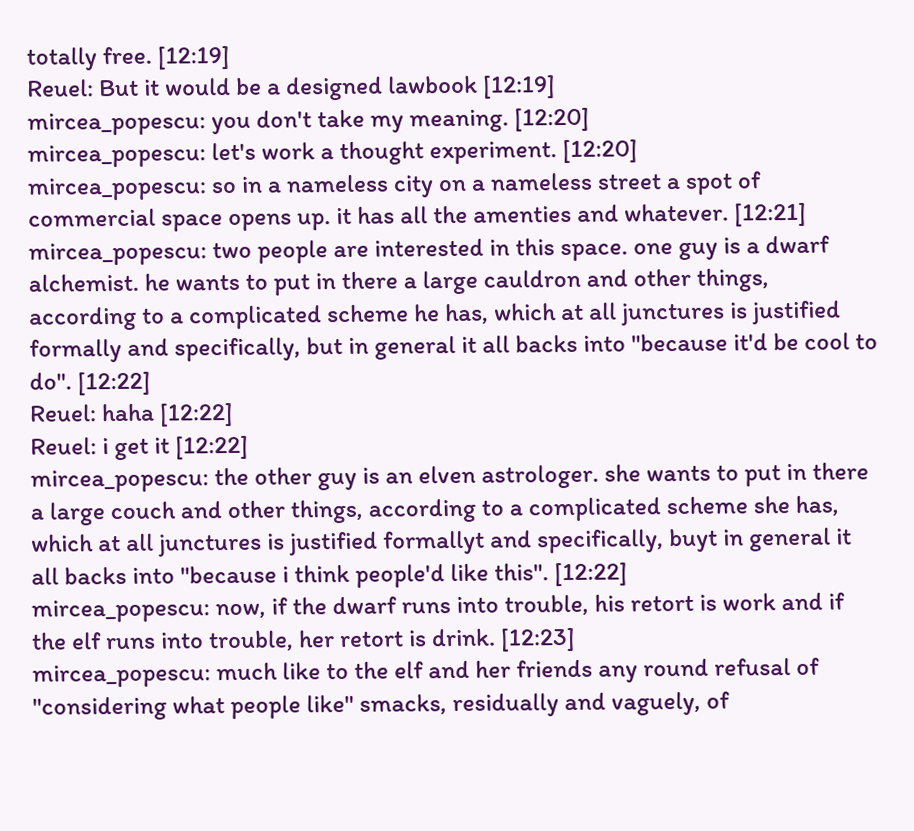totally free. [12:19]
Reuel: But it would be a designed lawbook [12:19]
mircea_popescu: you don't take my meaning. [12:20]
mircea_popescu: let's work a thought experiment. [12:20]
mircea_popescu: so in a nameless city on a nameless street a spot of commercial space opens up. it has all the amenties and whatever. [12:21]
mircea_popescu: two people are interested in this space. one guy is a dwarf alchemist. he wants to put in there a large cauldron and other things, according to a complicated scheme he has, which at all junctures is justified formally and specifically, but in general it all backs into "because it'd be cool to do". [12:22]
Reuel: haha [12:22]
Reuel: i get it [12:22]
mircea_popescu: the other guy is an elven astrologer. she wants to put in there a large couch and other things, according to a complicated scheme she has, which at all junctures is justified formallyt and specifically, buyt in general it all backs into "because i think people'd like this". [12:22]
mircea_popescu: now, if the dwarf runs into trouble, his retort is work and if the elf runs into trouble, her retort is drink. [12:23]
mircea_popescu: much like to the elf and her friends any round refusal of "considering what people like" smacks, residually and vaguely, of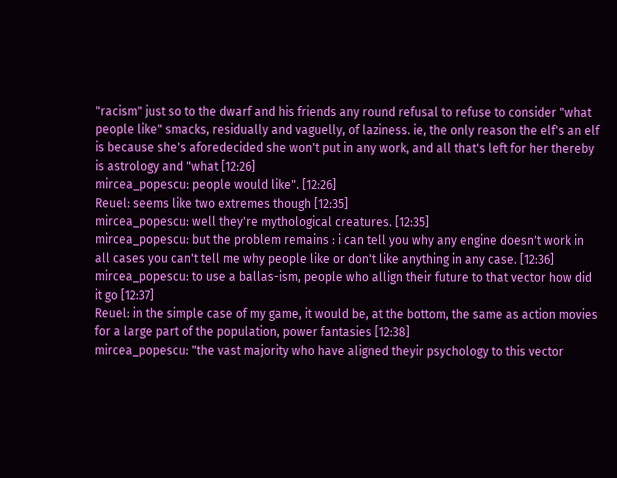"racism" just so to the dwarf and his friends any round refusal to refuse to consider "what people like" smacks, residually and vaguelly, of laziness. ie, the only reason the elf's an elf is because she's aforedecided she won't put in any work, and all that's left for her thereby is astrology and "what [12:26]
mircea_popescu: people would like". [12:26]
Reuel: seems like two extremes though [12:35]
mircea_popescu: well they're mythological creatures. [12:35]
mircea_popescu: but the problem remains : i can tell you why any engine doesn't work in all cases you can't tell me why people like or don't like anything in any case. [12:36]
mircea_popescu: to use a ballas-ism, people who allign their future to that vector how did it go [12:37]
Reuel: in the simple case of my game, it would be, at the bottom, the same as action movies for a large part of the population, power fantasies [12:38]
mircea_popescu: "the vast majority who have aligned theyir psychology to this vector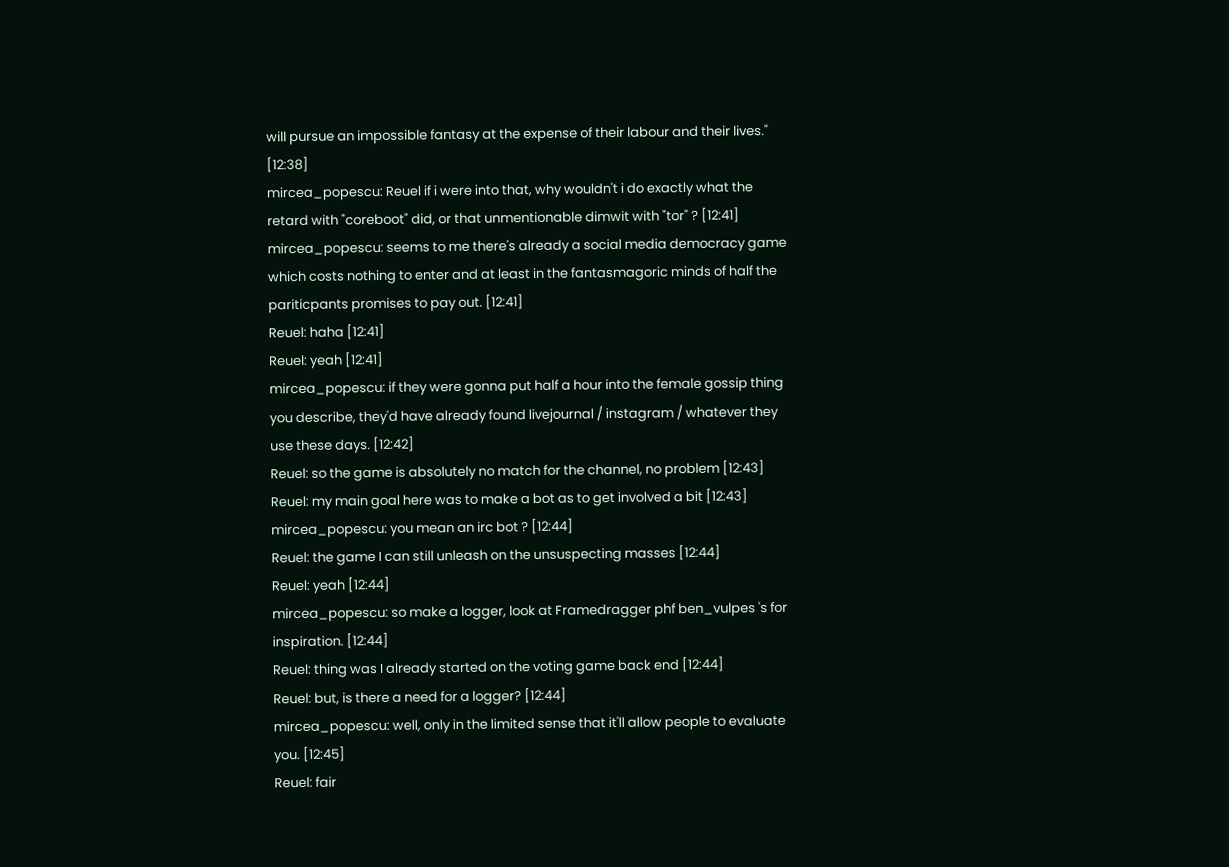will pursue an impossible fantasy at the expense of their labour and their lives." [12:38]
mircea_popescu: Reuel if i were into that, why wouldn't i do exactly what the retard with "coreboot" did, or that unmentionable dimwit with "tor" ? [12:41]
mircea_popescu: seems to me there's already a social media democracy game which costs nothing to enter and at least in the fantasmagoric minds of half the pariticpants promises to pay out. [12:41]
Reuel: haha [12:41]
Reuel: yeah [12:41]
mircea_popescu: if they were gonna put half a hour into the female gossip thing you describe, they'd have already found livejournal / instagram / whatever they use these days. [12:42]
Reuel: so the game is absolutely no match for the channel, no problem [12:43]
Reuel: my main goal here was to make a bot as to get involved a bit [12:43]
mircea_popescu: you mean an irc bot ? [12:44]
Reuel: the game I can still unleash on the unsuspecting masses [12:44]
Reuel: yeah [12:44]
mircea_popescu: so make a logger, look at Framedragger phf ben_vulpes 's for inspiration. [12:44]
Reuel: thing was I already started on the voting game back end [12:44]
Reuel: but, is there a need for a logger? [12:44]
mircea_popescu: well, only in the limited sense that it'll allow people to evaluate you. [12:45]
Reuel: fair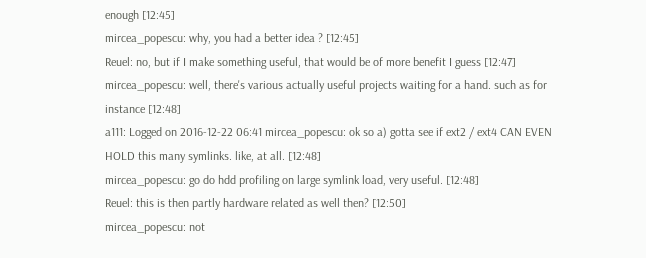enough [12:45]
mircea_popescu: why, you had a better idea ? [12:45]
Reuel: no, but if I make something useful, that would be of more benefit I guess [12:47]
mircea_popescu: well, there's various actually useful projects waiting for a hand. such as for instance [12:48]
a111: Logged on 2016-12-22 06:41 mircea_popescu: ok so a) gotta see if ext2 / ext4 CAN EVEN HOLD this many symlinks. like, at all. [12:48]
mircea_popescu: go do hdd profiling on large symlink load, very useful. [12:48]
Reuel: this is then partly hardware related as well then? [12:50]
mircea_popescu: not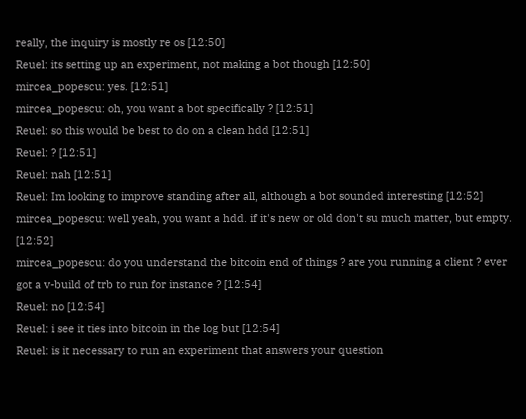really, the inquiry is mostly re os [12:50]
Reuel: its setting up an experiment, not making a bot though [12:50]
mircea_popescu: yes. [12:51]
mircea_popescu: oh, you want a bot specifically ? [12:51]
Reuel: so this would be best to do on a clean hdd [12:51]
Reuel: ? [12:51]
Reuel: nah [12:51]
Reuel: Im looking to improve standing after all, although a bot sounded interesting [12:52]
mircea_popescu: well yeah, you want a hdd. if it's new or old don't su much matter, but empty. [12:52]
mircea_popescu: do you understand the bitcoin end of things ? are you running a client ? ever got a v-build of trb to run for instance ? [12:54]
Reuel: no [12:54]
Reuel: i see it ties into bitcoin in the log but [12:54]
Reuel: is it necessary to run an experiment that answers your question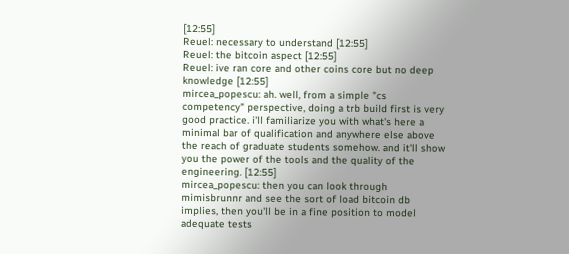[12:55]
Reuel: necessary to understand [12:55]
Reuel: the bitcoin aspect [12:55]
Reuel: ive ran core and other coins core but no deep knowledge [12:55]
mircea_popescu: ah. well, from a simple "cs competency" perspective, doing a trb build first is very good practice. i'll familiarize you with what's here a minimal bar of qualification and anywhere else above the reach of graduate students somehow. and it'll show you the power of the tools and the quality of the engineering. [12:55]
mircea_popescu: then you can look through mimisbrunnr and see the sort of load bitcoin db implies, then you'll be in a fine position to model adequate tests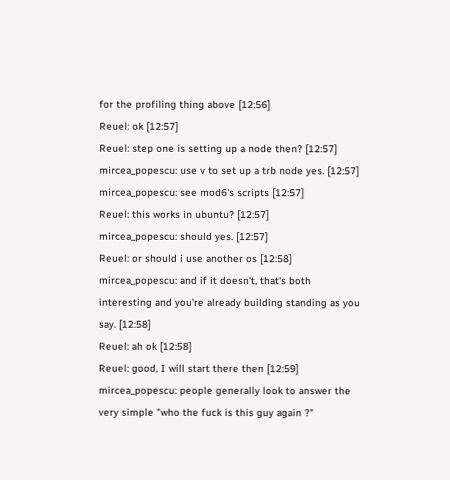for the profiling thing above [12:56]
Reuel: ok [12:57]
Reuel: step one is setting up a node then? [12:57]
mircea_popescu: use v to set up a trb node yes. [12:57]
mircea_popescu: see mod6's scripts [12:57]
Reuel: this works in ubuntu? [12:57]
mircea_popescu: should yes. [12:57]
Reuel: or should i use another os [12:58]
mircea_popescu: and if it doesn't, that's both interesting and you're already building standing as you say. [12:58]
Reuel: ah ok [12:58]
Reuel: good, I will start there then [12:59]
mircea_popescu: people generally look to answer the very simple "who the fuck is this guy again ?"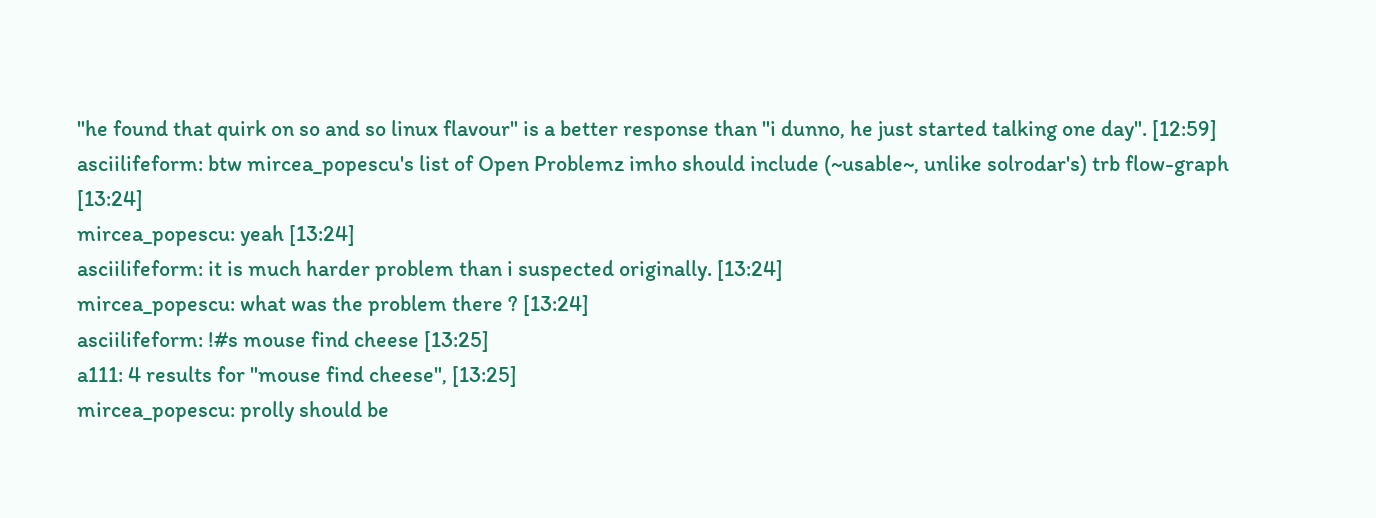"he found that quirk on so and so linux flavour" is a better response than "i dunno, he just started talking one day". [12:59]
asciilifeform: btw mircea_popescu's list of Open Problemz imho should include (~usable~, unlike solrodar's) trb flow-graph [13:24]
mircea_popescu: yeah [13:24]
asciilifeform: it is much harder problem than i suspected originally. [13:24]
mircea_popescu: what was the problem there ? [13:24]
asciilifeform: !#s mouse find cheese [13:25]
a111: 4 results for "mouse find cheese", [13:25]
mircea_popescu: prolly should be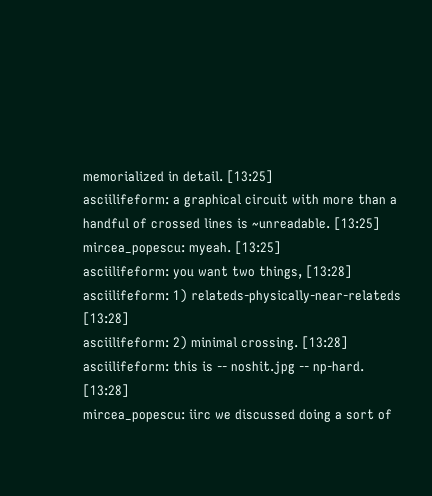memorialized in detail. [13:25]
asciilifeform: a graphical circuit with more than a handful of crossed lines is ~unreadable. [13:25]
mircea_popescu: myeah. [13:25]
asciilifeform: you want two things, [13:28]
asciilifeform: 1) relateds-physically-near-relateds [13:28]
asciilifeform: 2) minimal crossing. [13:28]
asciilifeform: this is -- noshit.jpg -- np-hard. [13:28]
mircea_popescu: iirc we discussed doing a sort of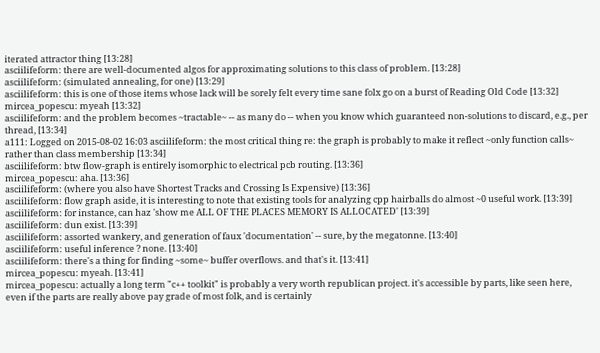iterated attractor thing [13:28]
asciilifeform: there are well-documented algos for approximating solutions to this class of problem. [13:28]
asciilifeform: (simulated annealing, for one) [13:29]
asciilifeform: this is one of those items whose lack will be sorely felt every time sane folx go on a burst of Reading Old Code [13:32]
mircea_popescu: myeah [13:32]
asciilifeform: and the problem becomes ~tractable~ -- as many do -- when you know which guaranteed non-solutions to discard, e.g., per thread, [13:34]
a111: Logged on 2015-08-02 16:03 asciilifeform: the most critical thing re: the graph is probably to make it reflect ~only function calls~ rather than class membership [13:34]
asciilifeform: btw flow-graph is entirely isomorphic to electrical pcb routing. [13:36]
mircea_popescu: aha. [13:36]
asciilifeform: (where you also have Shortest Tracks and Crossing Is Expensive) [13:36]
asciilifeform: flow graph aside, it is interesting to note that existing tools for analyzing cpp hairballs do almost ~0 useful work. [13:39]
asciilifeform: for instance, can haz 'show me ALL OF THE PLACES MEMORY IS ALLOCATED' [13:39]
asciilifeform: dun exist. [13:39]
asciilifeform: assorted wankery, and generation of faux 'documentation' -- sure, by the megatonne. [13:40]
asciilifeform: useful inference ? none. [13:40]
asciilifeform: there's a thing for finding ~some~ buffer overflows. and that's it. [13:41]
mircea_popescu: myeah. [13:41]
mircea_popescu: actually a long term "c++ toolkit" is probably a very worth republican project. it's accessible by parts, like seen here, even if the parts are really above pay grade of most folk, and is certainly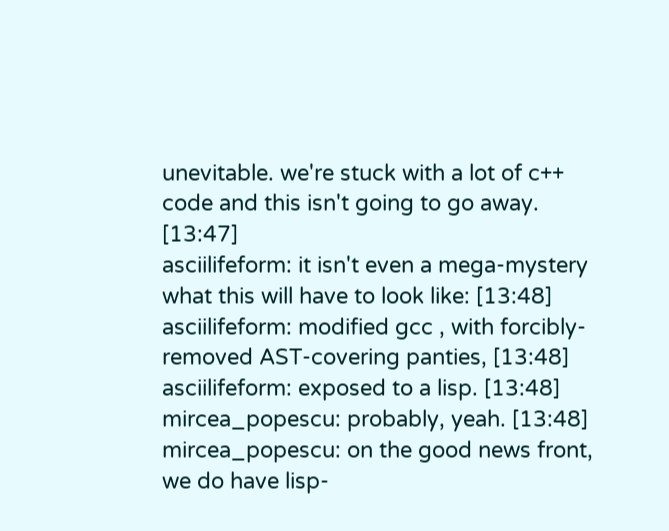unevitable. we're stuck with a lot of c++ code and this isn't going to go away. [13:47]
asciilifeform: it isn't even a mega-mystery what this will have to look like: [13:48]
asciilifeform: modified gcc , with forcibly-removed AST-covering panties, [13:48]
asciilifeform: exposed to a lisp. [13:48]
mircea_popescu: probably, yeah. [13:48]
mircea_popescu: on the good news front, we do have lisp-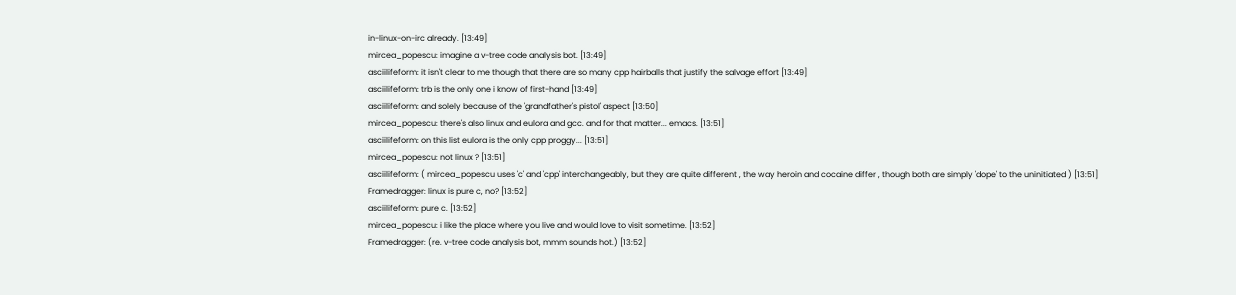in-linux-on-irc already. [13:49]
mircea_popescu: imagine a v-tree code analysis bot. [13:49]
asciilifeform: it isn't clear to me though that there are so many cpp hairballs that justify the salvage effort [13:49]
asciilifeform: trb is the only one i know of first-hand [13:49]
asciilifeform: and solely because of the 'grandfather's pistol' aspect [13:50]
mircea_popescu: there's also linux and eulora and gcc. and for that matter... emacs. [13:51]
asciilifeform: on this list eulora is the only cpp proggy... [13:51]
mircea_popescu: not linux ? [13:51]
asciilifeform: ( mircea_popescu uses 'c' and 'cpp' interchangeably, but they are quite different , the way heroin and cocaine differ , though both are simply 'dope' to the uninitiated ) [13:51]
Framedragger: linux is pure c, no? [13:52]
asciilifeform: pure c. [13:52]
mircea_popescu: i like the place where you live and would love to visit sometime. [13:52]
Framedragger: (re. v-tree code analysis bot, mmm sounds hot.) [13:52]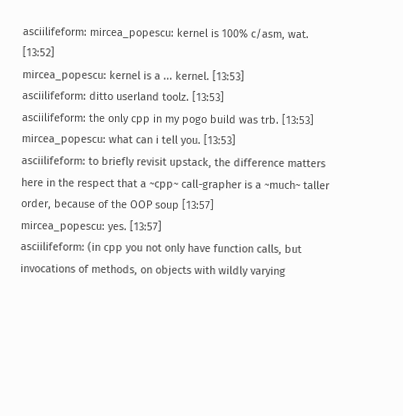asciilifeform: mircea_popescu: kernel is 100% c/asm, wat. [13:52]
mircea_popescu: kernel is a ... kernel. [13:53]
asciilifeform: ditto userland toolz. [13:53]
asciilifeform: the only cpp in my pogo build was trb. [13:53]
mircea_popescu: what can i tell you. [13:53]
asciilifeform: to briefly revisit upstack, the difference matters here in the respect that a ~cpp~ call-grapher is a ~much~ taller order, because of the OOP soup [13:57]
mircea_popescu: yes. [13:57]
asciilifeform: (in cpp you not only have function calls, but invocations of methods, on objects with wildly varying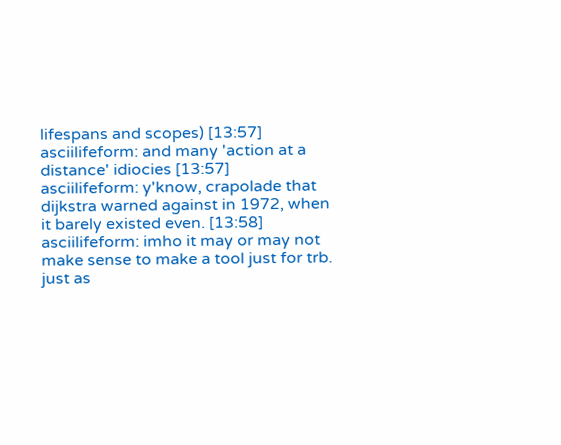lifespans and scopes) [13:57]
asciilifeform: and many 'action at a distance' idiocies [13:57]
asciilifeform: y'know, crapolade that dijkstra warned against in 1972, when it barely existed even. [13:58]
asciilifeform: imho it may or may not make sense to make a tool just for trb. just as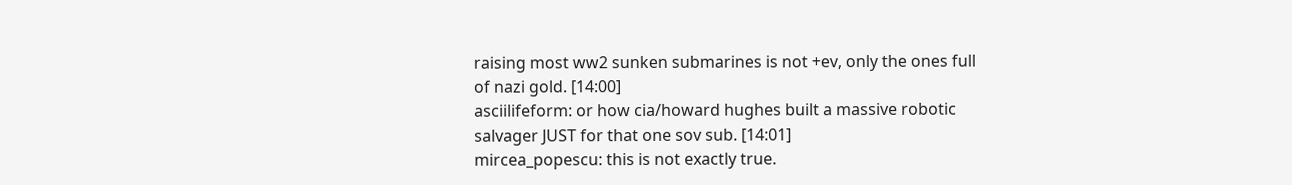raising most ww2 sunken submarines is not +ev, only the ones full of nazi gold. [14:00]
asciilifeform: or how cia/howard hughes built a massive robotic salvager JUST for that one sov sub. [14:01]
mircea_popescu: this is not exactly true.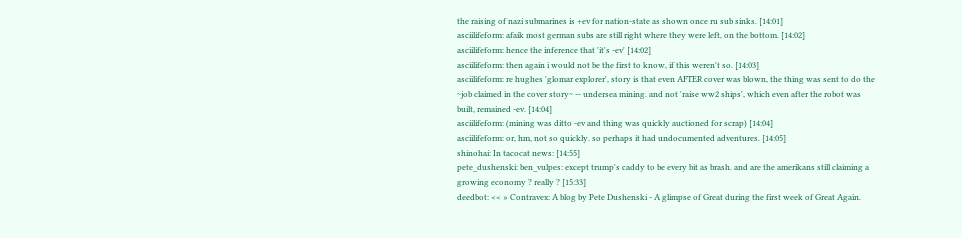the raising of nazi submarines is +ev for nation-state as shown once ru sub sinks. [14:01]
asciilifeform: afaik most german subs are still right where they were left, on the bottom. [14:02]
asciilifeform: hence the inference that 'it's -ev' [14:02]
asciilifeform: then again i would not be the first to know, if this weren't so. [14:03]
asciilifeform: re hughes 'glomar explorer', story is that even AFTER cover was blown, the thing was sent to do the ~job claimed in the cover story~ -- undersea mining. and not 'raise ww2 ships', which even after the robot was built, remained -ev. [14:04]
asciilifeform: (mining was ditto -ev and thing was quickly auctioned for scrap) [14:04]
asciilifeform: or, hm, not so quickly. so perhaps it had undocumented adventures. [14:05]
shinohai: In tacocat news: [14:55]
pete_dushenski: ben_vulpes: except trump's caddy to be every bit as brash. and are the amerikans still claiming a growing economy ? really ? [15:33]
deedbot: << » Contravex: A blog by Pete Dushenski - A glimpse of Great during the first week of Great Again.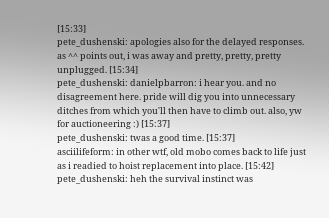[15:33]
pete_dushenski: apologies also for the delayed responses. as ^^ points out, i was away and pretty, pretty, pretty unplugged. [15:34]
pete_dushenski: danielpbarron: i hear you. and no disagreement here. pride will dig you into unnecessary ditches from which you'll then have to climb out. also, yw for auctioneering :) [15:37]
pete_dushenski: twas a good time. [15:37]
asciilifeform: in other wtf, old mobo comes back to life just as i readied to hoist replacement into place. [15:42]
pete_dushenski: heh the survival instinct was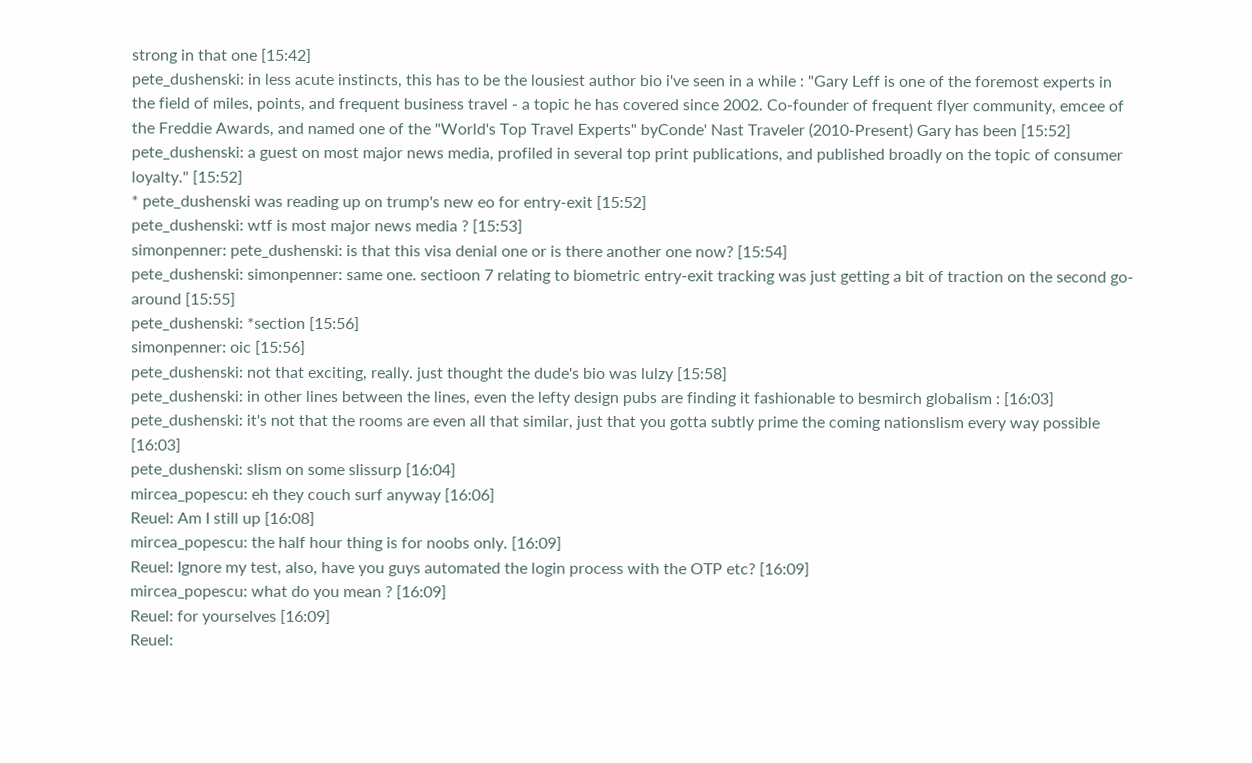strong in that one [15:42]
pete_dushenski: in less acute instincts, this has to be the lousiest author bio i've seen in a while : "Gary Leff is one of the foremost experts in the field of miles, points, and frequent business travel - a topic he has covered since 2002. Co-founder of frequent flyer community, emcee of the Freddie Awards, and named one of the "World's Top Travel Experts" byConde' Nast Traveler (2010-Present) Gary has been [15:52]
pete_dushenski: a guest on most major news media, profiled in several top print publications, and published broadly on the topic of consumer loyalty." [15:52]
* pete_dushenski was reading up on trump's new eo for entry-exit [15:52]
pete_dushenski: wtf is most major news media ? [15:53]
simonpenner: pete_dushenski: is that this visa denial one or is there another one now? [15:54]
pete_dushenski: simonpenner: same one. sectioon 7 relating to biometric entry-exit tracking was just getting a bit of traction on the second go-around [15:55]
pete_dushenski: *section [15:56]
simonpenner: oic [15:56]
pete_dushenski: not that exciting, really. just thought the dude's bio was lulzy [15:58]
pete_dushenski: in other lines between the lines, even the lefty design pubs are finding it fashionable to besmirch globalism : [16:03]
pete_dushenski: it's not that the rooms are even all that similar, just that you gotta subtly prime the coming nationslism every way possible [16:03]
pete_dushenski: slism on some slissurp [16:04]
mircea_popescu: eh they couch surf anyway [16:06]
Reuel: Am I still up [16:08]
mircea_popescu: the half hour thing is for noobs only. [16:09]
Reuel: Ignore my test, also, have you guys automated the login process with the OTP etc? [16:09]
mircea_popescu: what do you mean ? [16:09]
Reuel: for yourselves [16:09]
Reuel: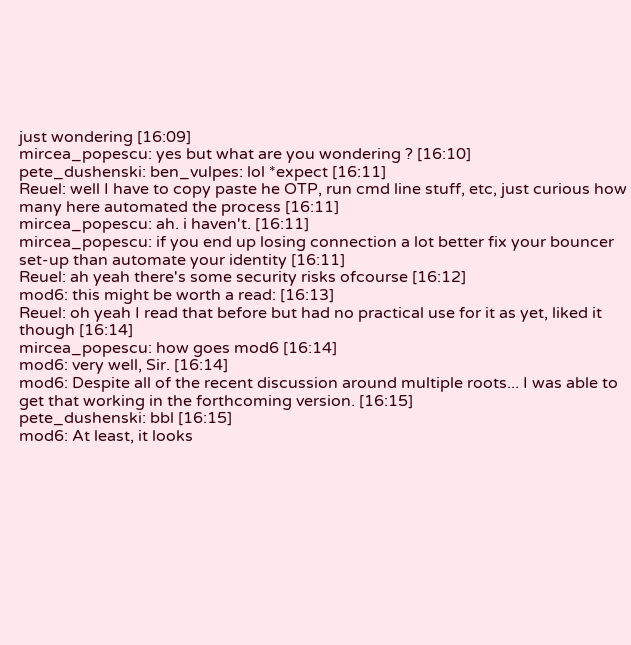just wondering [16:09]
mircea_popescu: yes but what are you wondering ? [16:10]
pete_dushenski: ben_vulpes: lol *expect [16:11]
Reuel: well I have to copy paste he OTP, run cmd line stuff, etc, just curious how many here automated the process [16:11]
mircea_popescu: ah. i haven't. [16:11]
mircea_popescu: if you end up losing connection a lot better fix your bouncer set-up than automate your identity [16:11]
Reuel: ah yeah there's some security risks ofcourse [16:12]
mod6: this might be worth a read: [16:13]
Reuel: oh yeah I read that before but had no practical use for it as yet, liked it though [16:14]
mircea_popescu: how goes mod6 [16:14]
mod6: very well, Sir. [16:14]
mod6: Despite all of the recent discussion around multiple roots... I was able to get that working in the forthcoming version. [16:15]
pete_dushenski: bbl [16:15]
mod6: At least, it looks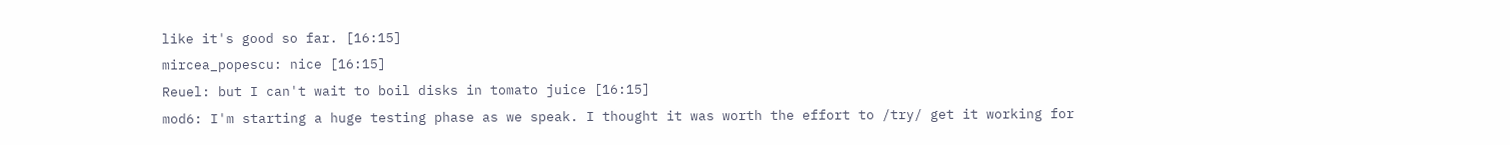like it's good so far. [16:15]
mircea_popescu: nice [16:15]
Reuel: but I can't wait to boil disks in tomato juice [16:15]
mod6: I'm starting a huge testing phase as we speak. I thought it was worth the effort to /try/ get it working for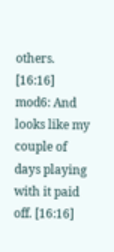others. [16:16]
mod6: And looks like my couple of days playing with it paid off. [16:16]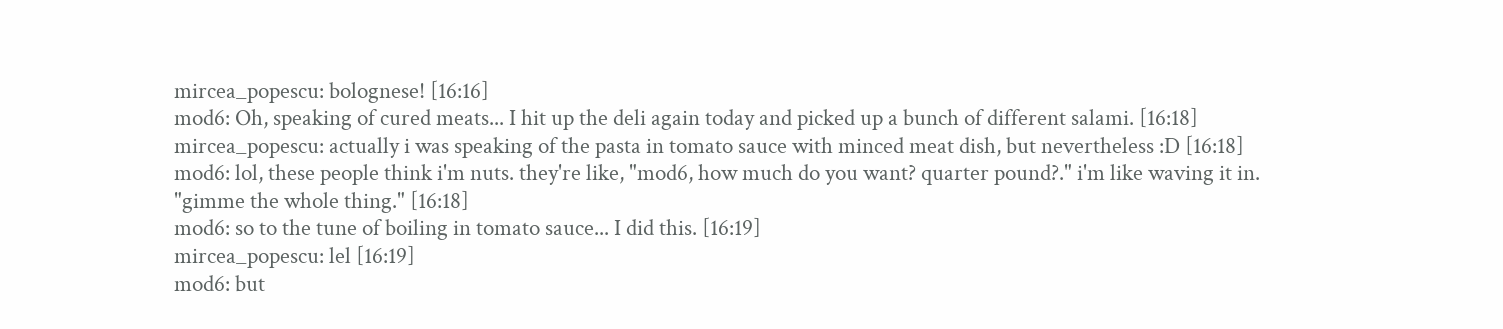mircea_popescu: bolognese! [16:16]
mod6: Oh, speaking of cured meats... I hit up the deli again today and picked up a bunch of different salami. [16:18]
mircea_popescu: actually i was speaking of the pasta in tomato sauce with minced meat dish, but nevertheless :D [16:18]
mod6: lol, these people think i'm nuts. they're like, "mod6, how much do you want? quarter pound?." i'm like waving it in. "gimme the whole thing." [16:18]
mod6: so to the tune of boiling in tomato sauce... I did this. [16:19]
mircea_popescu: lel [16:19]
mod6: but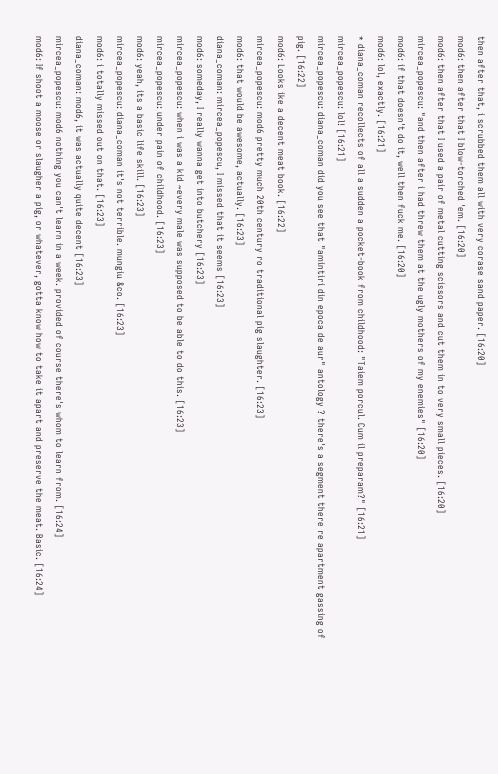then after that, i scrubbed them all with very corase sand paper. [16:20]
mod6: then after that I blow-torched 'em. [16:20]
mod6: then after that I used a pair of metal cutting scissors and cut them in to very small pieces. [16:20]
mircea_popescu: "and then after i had threw them at the ugly mothers of my enemies" [16:20]
mod6: if that doesn't do it, well then fuck me. [16:20]
mod6: lol, exactly. [16:21]
* diana_coman recollects of all a sudden a pocket-book from childhood: "Taiem porcul. Cum il preparam?" [16:21]
mircea_popescu: lol! [16:21]
mircea_popescu: diana_coman did you see that "amintiri din epoca de aur" antology ? there's a segment there re apartment gassing of pig. [16:22]
mod6: Looks ike a decent meat book. [16:22]
mircea_popescu: mod6 pretty much 20th century ro traditional pig slaughter. [16:23]
mod6: that would be awesome, actually. [16:23]
diana_coman: mircea_popescu, I missed that it seems [16:23]
mod6: someday, I really wanna get into butchery [16:23]
mircea_popescu: when i was a kid ~every male was supposed to be able to do this. [16:23]
mircea_popescu: under pain of childhood. [16:23]
mod6: yeah, its a basic life skill. [16:23]
mircea_popescu: diana_coman it's not terrible. mungiu &co. [16:23]
mod6: i totally missed out on that. [16:23]
diana_coman: mod6, it was actually quite decent [16:23]
mircea_popescu: mod6 nothing you can't learn in a week. provided of course there's whom to learn from. [16:24]
mod6: If shoot a moose or slaugher a pig, or whatever, gotta know how to take it apart and preserve the meat. Basic. [16:24]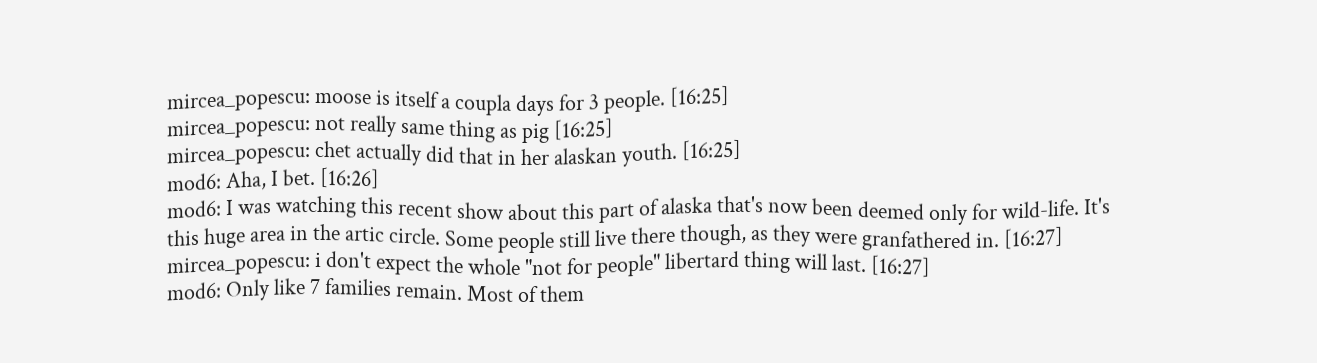mircea_popescu: moose is itself a coupla days for 3 people. [16:25]
mircea_popescu: not really same thing as pig [16:25]
mircea_popescu: chet actually did that in her alaskan youth. [16:25]
mod6: Aha, I bet. [16:26]
mod6: I was watching this recent show about this part of alaska that's now been deemed only for wild-life. It's this huge area in the artic circle. Some people still live there though, as they were granfathered in. [16:27]
mircea_popescu: i don't expect the whole "not for people" libertard thing will last. [16:27]
mod6: Only like 7 families remain. Most of them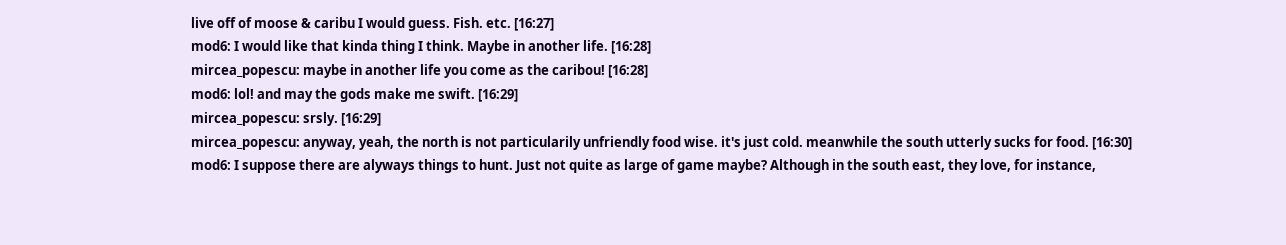live off of moose & caribu I would guess. Fish. etc. [16:27]
mod6: I would like that kinda thing I think. Maybe in another life. [16:28]
mircea_popescu: maybe in another life you come as the caribou! [16:28]
mod6: lol! and may the gods make me swift. [16:29]
mircea_popescu: srsly. [16:29]
mircea_popescu: anyway, yeah, the north is not particularily unfriendly food wise. it's just cold. meanwhile the south utterly sucks for food. [16:30]
mod6: I suppose there are alyways things to hunt. Just not quite as large of game maybe? Although in the south east, they love, for instance,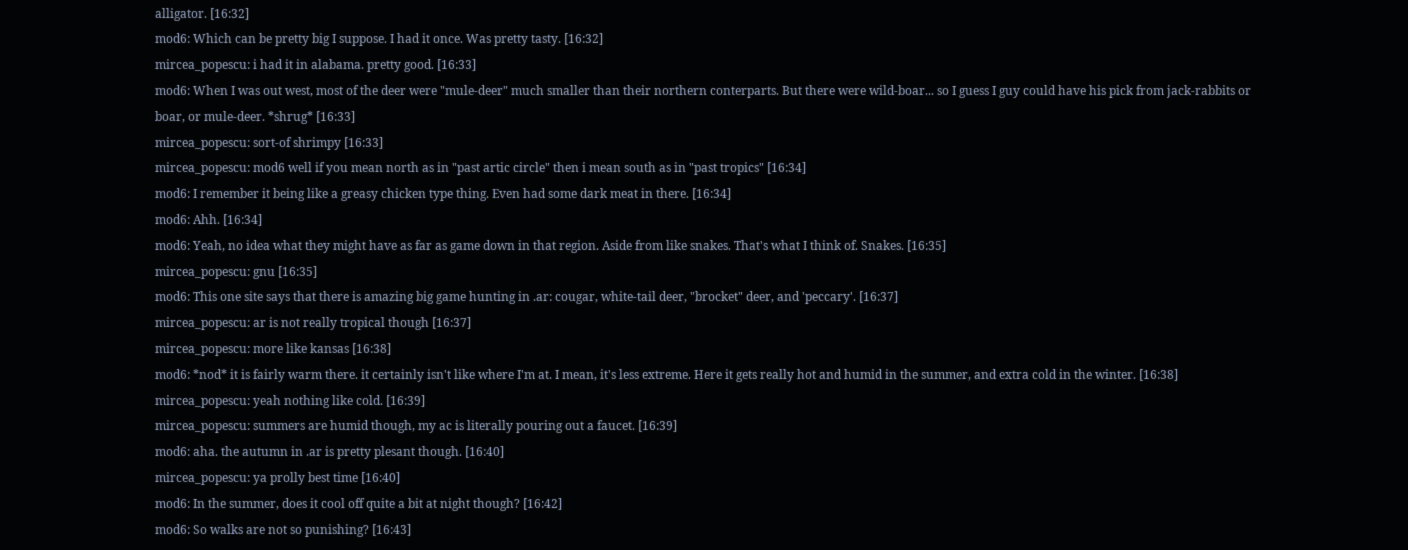alligator. [16:32]
mod6: Which can be pretty big I suppose. I had it once. Was pretty tasty. [16:32]
mircea_popescu: i had it in alabama. pretty good. [16:33]
mod6: When I was out west, most of the deer were "mule-deer" much smaller than their northern conterparts. But there were wild-boar... so I guess I guy could have his pick from jack-rabbits or boar, or mule-deer. *shrug* [16:33]
mircea_popescu: sort-of shrimpy [16:33]
mircea_popescu: mod6 well if you mean north as in "past artic circle" then i mean south as in "past tropics" [16:34]
mod6: I remember it being like a greasy chicken type thing. Even had some dark meat in there. [16:34]
mod6: Ahh. [16:34]
mod6: Yeah, no idea what they might have as far as game down in that region. Aside from like snakes. That's what I think of. Snakes. [16:35]
mircea_popescu: gnu [16:35]
mod6: This one site says that there is amazing big game hunting in .ar: cougar, white-tail deer, "brocket" deer, and 'peccary'. [16:37]
mircea_popescu: ar is not really tropical though [16:37]
mircea_popescu: more like kansas [16:38]
mod6: *nod* it is fairly warm there. it certainly isn't like where I'm at. I mean, it's less extreme. Here it gets really hot and humid in the summer, and extra cold in the winter. [16:38]
mircea_popescu: yeah nothing like cold. [16:39]
mircea_popescu: summers are humid though, my ac is literally pouring out a faucet. [16:39]
mod6: aha. the autumn in .ar is pretty plesant though. [16:40]
mircea_popescu: ya prolly best time [16:40]
mod6: In the summer, does it cool off quite a bit at night though? [16:42]
mod6: So walks are not so punishing? [16:43]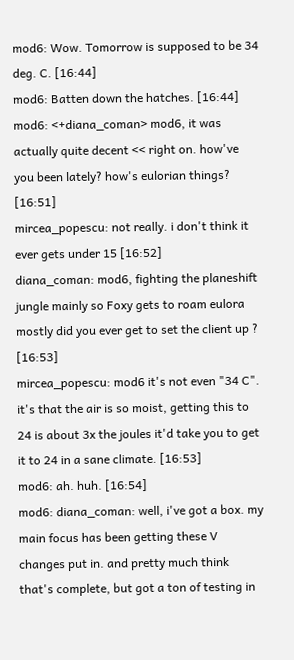mod6: Wow. Tomorrow is supposed to be 34 deg. C. [16:44]
mod6: Batten down the hatches. [16:44]
mod6: <+diana_coman> mod6, it was actually quite decent << right on. how've you been lately? how's eulorian things? [16:51]
mircea_popescu: not really. i don't think it ever gets under 15 [16:52]
diana_coman: mod6, fighting the planeshift jungle mainly so Foxy gets to roam eulora mostly did you ever get to set the client up ? [16:53]
mircea_popescu: mod6 it's not even "34 C". it's that the air is so moist, getting this to 24 is about 3x the joules it'd take you to get it to 24 in a sane climate. [16:53]
mod6: ah. huh. [16:54]
mod6: diana_coman: well, i've got a box. my main focus has been getting these V changes put in. and pretty much think that's complete, but got a ton of testing in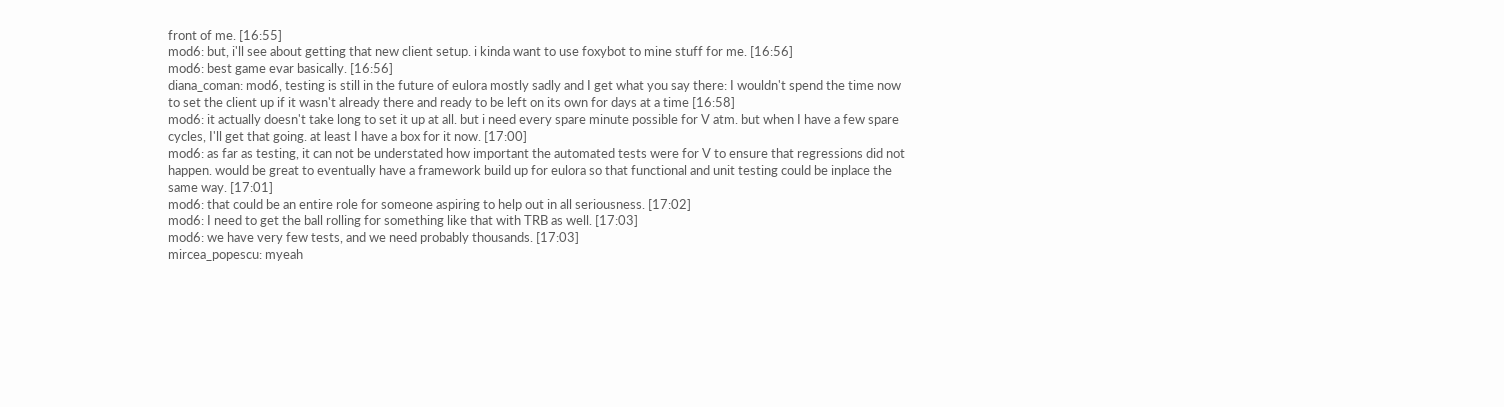front of me. [16:55]
mod6: but, i'll see about getting that new client setup. i kinda want to use foxybot to mine stuff for me. [16:56]
mod6: best game evar basically. [16:56]
diana_coman: mod6, testing is still in the future of eulora mostly sadly and I get what you say there: I wouldn't spend the time now to set the client up if it wasn't already there and ready to be left on its own for days at a time [16:58]
mod6: it actually doesn't take long to set it up at all. but i need every spare minute possible for V atm. but when I have a few spare cycles, I'll get that going. at least I have a box for it now. [17:00]
mod6: as far as testing, it can not be understated how important the automated tests were for V to ensure that regressions did not happen. would be great to eventually have a framework build up for eulora so that functional and unit testing could be inplace the same way. [17:01]
mod6: that could be an entire role for someone aspiring to help out in all seriousness. [17:02]
mod6: I need to get the ball rolling for something like that with TRB as well. [17:03]
mod6: we have very few tests, and we need probably thousands. [17:03]
mircea_popescu: myeah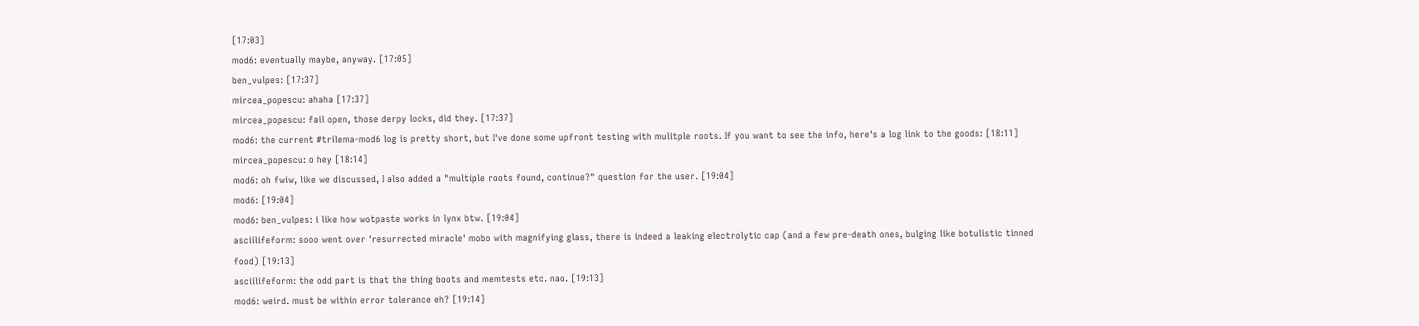[17:03]
mod6: eventually maybe, anyway. [17:05]
ben_vulpes: [17:37]
mircea_popescu: ahaha [17:37]
mircea_popescu: fail open, those derpy locks, did they. [17:37]
mod6: the current #trilema-mod6 log is pretty short, but I've done some upfront testing with mulitple roots. If you want to see the info, here's a log link to the goods: [18:11]
mircea_popescu: o hey [18:14]
mod6: oh fwiw, like we discussed, I also added a "multiple roots found, continue?" question for the user. [19:04]
mod6: [19:04]
mod6: ben_vulpes: i like how wotpaste works in lynx btw. [19:04]
asciilifeform: sooo went over 'resurrected miracle' mobo with magnifying glass, there is indeed a leaking electrolytic cap (and a few pre-death ones, bulging like botulistic tinned food) [19:13]
asciilifeform: the odd part is that the thing boots and memtests etc. nao. [19:13]
mod6: weird. must be within error tolerance eh? [19:14]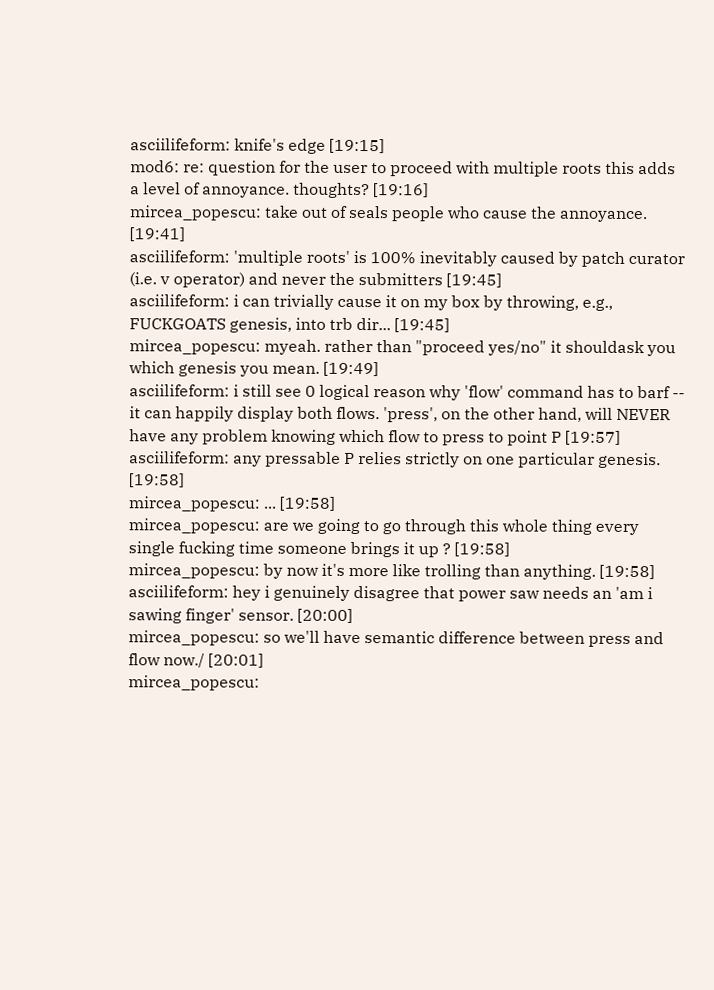asciilifeform: knife's edge [19:15]
mod6: re: question for the user to proceed with multiple roots this adds a level of annoyance. thoughts? [19:16]
mircea_popescu: take out of seals people who cause the annoyance. [19:41]
asciilifeform: 'multiple roots' is 100% inevitably caused by patch curator (i.e. v operator) and never the submitters [19:45]
asciilifeform: i can trivially cause it on my box by throwing, e.g., FUCKGOATS genesis, into trb dir... [19:45]
mircea_popescu: myeah. rather than "proceed yes/no" it shouldask you which genesis you mean. [19:49]
asciilifeform: i still see 0 logical reason why 'flow' command has to barf -- it can happily display both flows. 'press', on the other hand, will NEVER have any problem knowing which flow to press to point P [19:57]
asciilifeform: any pressable P relies strictly on one particular genesis. [19:58]
mircea_popescu: ... [19:58]
mircea_popescu: are we going to go through this whole thing every single fucking time someone brings it up ? [19:58]
mircea_popescu: by now it's more like trolling than anything. [19:58]
asciilifeform: hey i genuinely disagree that power saw needs an 'am i sawing finger' sensor. [20:00]
mircea_popescu: so we'll have semantic difference between press and flow now./ [20:01]
mircea_popescu: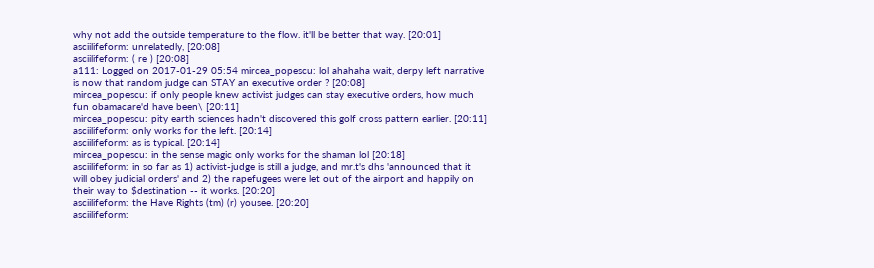why not add the outside temperature to the flow. it'll be better that way. [20:01]
asciilifeform: unrelatedly, [20:08]
asciilifeform: ( re ) [20:08]
a111: Logged on 2017-01-29 05:54 mircea_popescu: lol ahahaha wait, derpy left narrative is now that random judge can STAY an executive order ? [20:08]
mircea_popescu: if only people knew activist judges can stay executive orders, how much fun obamacare'd have been\ [20:11]
mircea_popescu: pity earth sciences hadn't discovered this golf cross pattern earlier. [20:11]
asciilifeform: only works for the left. [20:14]
asciilifeform: as is typical. [20:14]
mircea_popescu: in the sense magic only works for the shaman lol [20:18]
asciilifeform: in so far as 1) activist-judge is still a judge, and mr.t's dhs 'announced that it will obey judicial orders' and 2) the rapefugees were let out of the airport and happily on their way to $destination -- it works. [20:20]
asciilifeform: the Have Rights (tm) (r) yousee. [20:20]
asciilifeform: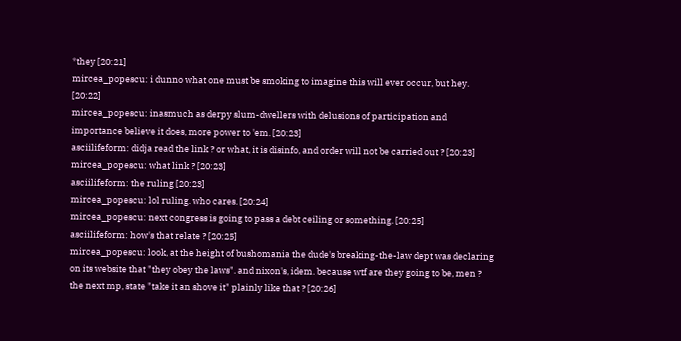*they [20:21]
mircea_popescu: i dunno what one must be smoking to imagine this will ever occur, but hey. [20:22]
mircea_popescu: inasmuch as derpy slum-dwellers with delusions of participation and importance believe it does, more power to 'em. [20:23]
asciilifeform: didja read the link ? or what, it is disinfo, and order will not be carried out ? [20:23]
mircea_popescu: what link ? [20:23]
asciilifeform: the ruling [20:23]
mircea_popescu: lol ruling. who cares. [20:24]
mircea_popescu: next congress is going to pass a debt ceiling or something. [20:25]
asciilifeform: how's that relate ? [20:25]
mircea_popescu: look, at the height of bushomania the dude's breaking-the-law dept was declaring on its website that "they obey the laws". and nixon's, idem. because wtf are they going to be, men ? the next mp, state "take it an shove it" plainly like that ? [20:26]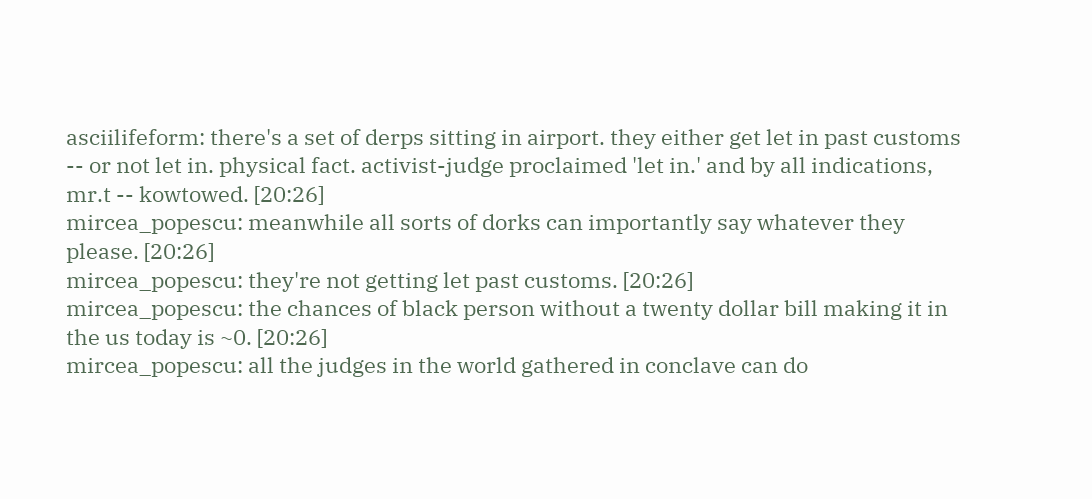asciilifeform: there's a set of derps sitting in airport. they either get let in past customs -- or not let in. physical fact. activist-judge proclaimed 'let in.' and by all indications, mr.t -- kowtowed. [20:26]
mircea_popescu: meanwhile all sorts of dorks can importantly say whatever they please. [20:26]
mircea_popescu: they're not getting let past customs. [20:26]
mircea_popescu: the chances of black person without a twenty dollar bill making it in the us today is ~0. [20:26]
mircea_popescu: all the judges in the world gathered in conclave can do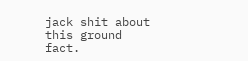jack shit about this ground fact.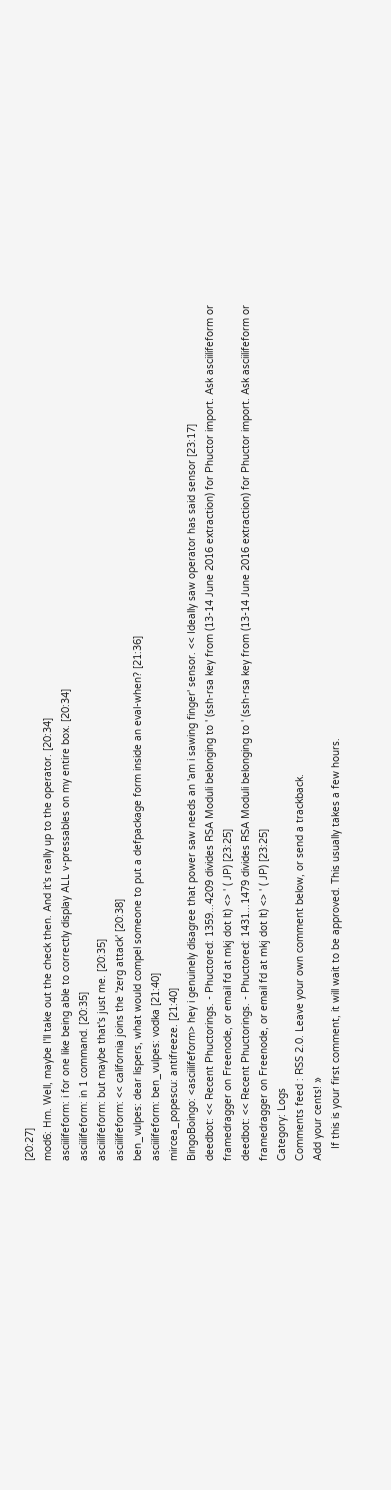[20:27]
mod6: Hm. Well, maybe I'll take out the check then. And it's really up to the operator. [20:34]
asciilifeform: i for one like being able to correctly display ALL v-pressables on my entire box. [20:34]
asciilifeform: in 1 command. [20:35]
asciilifeform: but maybe that's just me. [20:35]
asciilifeform: << california joins the 'zerg attack' [20:38]
ben_vulpes: dear lispers, what would compel someone to put a defpackage form inside an eval-when? [21:36]
asciilifeform: ben_vulpes: vodka [21:40]
mircea_popescu: antifreeze. [21:40]
BingoBoingo: <asciilifeform> hey i genuinely disagree that power saw needs an 'am i sawing finger' sensor. << Ideally saw operator has said sensor [23:17]
deedbot: << Recent Phuctorings. - Phuctored: 1359...4209 divides RSA Moduli belonging to ' (ssh-rsa key from (13-14 June 2016 extraction) for Phuctor import. Ask asciilifeform or framedragger on Freenode, or email fd at mkj dot lt) <> ' ( JP) [23:25]
deedbot: << Recent Phuctorings. - Phuctored: 1431...1479 divides RSA Moduli belonging to ' (ssh-rsa key from (13-14 June 2016 extraction) for Phuctor import. Ask asciilifeform or framedragger on Freenode, or email fd at mkj dot lt) <> ' ( JP) [23:25]
Category: Logs
Comments feed : RSS 2.0. Leave your own comment below, or send a trackback.
Add your cents! »
    If this is your first comment, it will wait to be approved. This usually takes a few hours.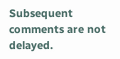Subsequent comments are not delayed.